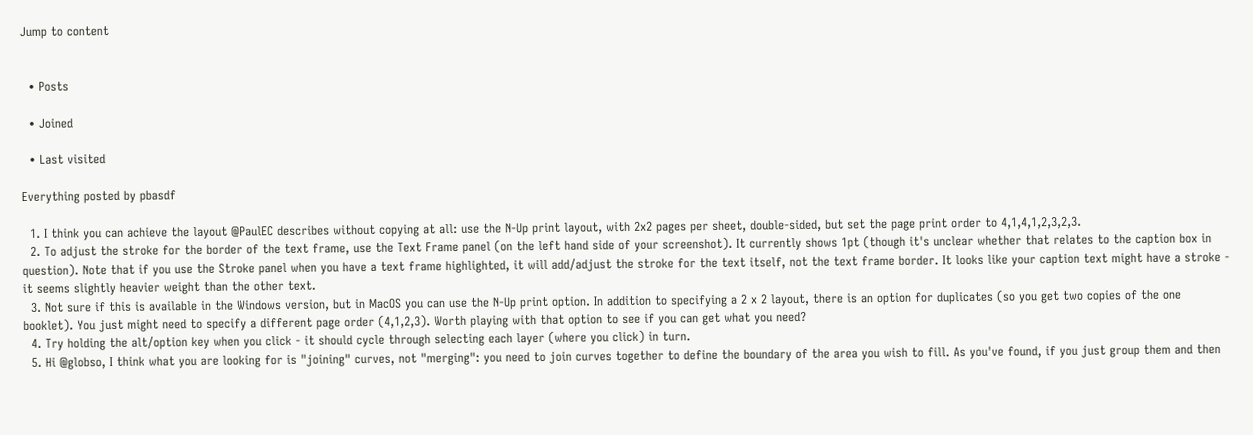Jump to content


  • Posts

  • Joined

  • Last visited

Everything posted by pbasdf

  1. I think you can achieve the layout @PaulEC describes without copying at all: use the N-Up print layout, with 2x2 pages per sheet, double-sided, but set the page print order to 4,1,4,1,2,3,2,3.
  2. To adjust the stroke for the border of the text frame, use the Text Frame panel (on the left hand side of your screenshot). It currently shows 1pt (though it's unclear whether that relates to the caption box in question). Note that if you use the Stroke panel when you have a text frame highlighted, it will add/adjust the stroke for the text itself, not the text frame border. It looks like your caption text might have a stroke - it seems slightly heavier weight than the other text.
  3. Not sure if this is available in the Windows version, but in MacOS you can use the N-Up print option. In addition to specifying a 2 x 2 layout, there is an option for duplicates (so you get two copies of the one booklet). You just might need to specify a different page order (4,1,2,3). Worth playing with that option to see if you can get what you need?
  4. Try holding the alt/option key when you click - it should cycle through selecting each layer (where you click) in turn.
  5. Hi @globso, I think what you are looking for is "joining" curves, not "merging": you need to join curves together to define the boundary of the area you wish to fill. As you've found, if you just group them and then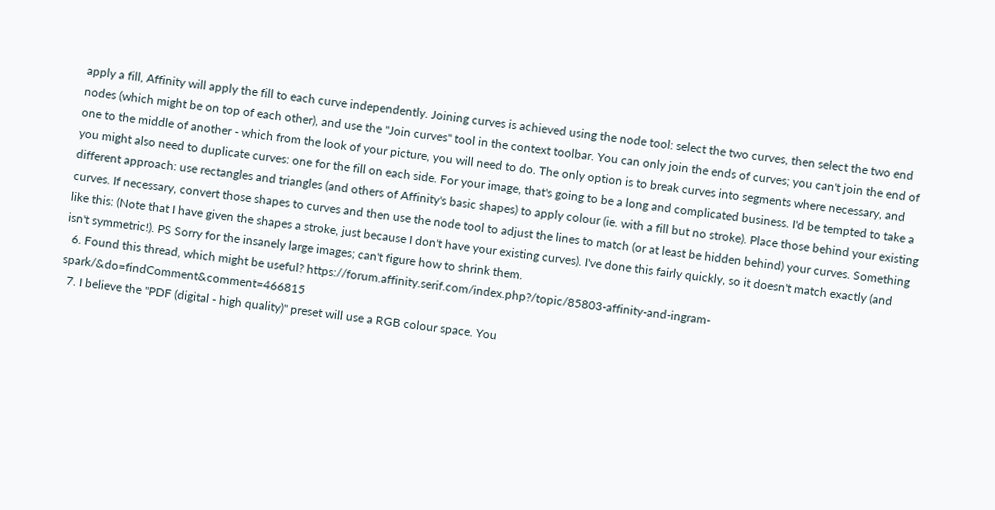apply a fill, Affinity will apply the fill to each curve independently. Joining curves is achieved using the node tool: select the two curves, then select the two end nodes (which might be on top of each other), and use the "Join curves" tool in the context toolbar. You can only join the ends of curves; you can't join the end of one to the middle of another - which from the look of your picture, you will need to do. The only option is to break curves into segments where necessary, and you might also need to duplicate curves: one for the fill on each side. For your image, that's going to be a long and complicated business. I'd be tempted to take a different approach: use rectangles and triangles (and others of Affinity's basic shapes) to apply colour (ie. with a fill but no stroke). Place those behind your existing curves. If necessary, convert those shapes to curves and then use the node tool to adjust the lines to match (or at least be hidden behind) your curves. Something like this: (Note that I have given the shapes a stroke, just because I don't have your existing curves). I've done this fairly quickly, so it doesn't match exactly (and isn't symmetric!). PS Sorry for the insanely large images; can't figure how to shrink them.
  6. Found this thread, which might be useful? https://forum.affinity.serif.com/index.php?/topic/85803-affinity-and-ingram-spark/&do=findComment&comment=466815
  7. I believe the "PDF (digital - high quality)" preset will use a RGB colour space. You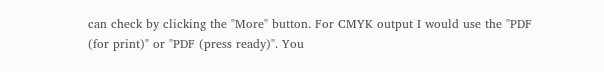can check by clicking the "More" button. For CMYK output I would use the "PDF (for print)" or "PDF (press ready)". You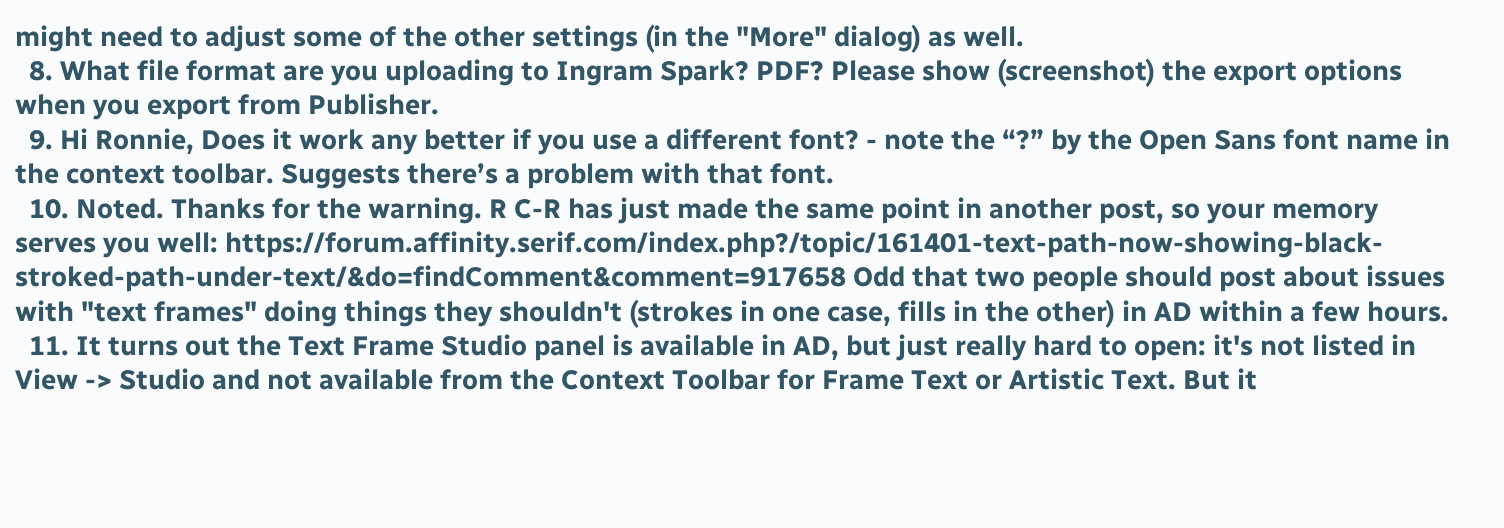might need to adjust some of the other settings (in the "More" dialog) as well.
  8. What file format are you uploading to Ingram Spark? PDF? Please show (screenshot) the export options when you export from Publisher.
  9. Hi Ronnie, Does it work any better if you use a different font? - note the “?” by the Open Sans font name in the context toolbar. Suggests there’s a problem with that font.
  10. Noted. Thanks for the warning. R C-R has just made the same point in another post, so your memory serves you well: https://forum.affinity.serif.com/index.php?/topic/161401-text-path-now-showing-black-stroked-path-under-text/&do=findComment&comment=917658 Odd that two people should post about issues with "text frames" doing things they shouldn't (strokes in one case, fills in the other) in AD within a few hours.
  11. It turns out the Text Frame Studio panel is available in AD, but just really hard to open: it's not listed in View -> Studio and not available from the Context Toolbar for Frame Text or Artistic Text. But it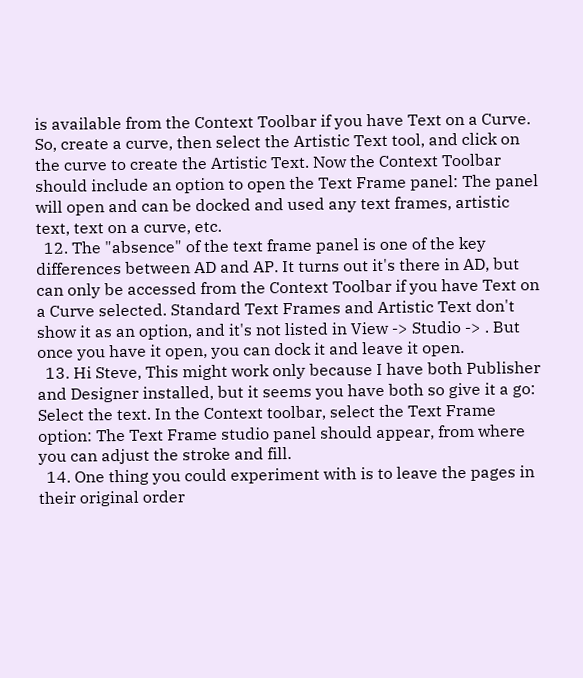is available from the Context Toolbar if you have Text on a Curve. So, create a curve, then select the Artistic Text tool, and click on the curve to create the Artistic Text. Now the Context Toolbar should include an option to open the Text Frame panel: The panel will open and can be docked and used any text frames, artistic text, text on a curve, etc.
  12. The "absence" of the text frame panel is one of the key differences between AD and AP. It turns out it's there in AD, but can only be accessed from the Context Toolbar if you have Text on a Curve selected. Standard Text Frames and Artistic Text don't show it as an option, and it's not listed in View -> Studio -> . But once you have it open, you can dock it and leave it open.
  13. Hi Steve, This might work only because I have both Publisher and Designer installed, but it seems you have both so give it a go: Select the text. In the Context toolbar, select the Text Frame option: The Text Frame studio panel should appear, from where you can adjust the stroke and fill.
  14. One thing you could experiment with is to leave the pages in their original order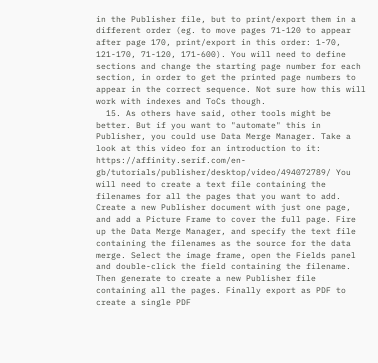in the Publisher file, but to print/export them in a different order (eg. to move pages 71-120 to appear after page 170, print/export in this order: 1-70, 121-170, 71-120, 171-600). You will need to define sections and change the starting page number for each section, in order to get the printed page numbers to appear in the correct sequence. Not sure how this will work with indexes and ToCs though.
  15. As others have said, other tools might be better. But if you want to "automate" this in Publisher, you could use Data Merge Manager. Take a look at this video for an introduction to it: https://affinity.serif.com/en-gb/tutorials/publisher/desktop/video/494072789/ You will need to create a text file containing the filenames for all the pages that you want to add. Create a new Publisher document with just one page, and add a Picture Frame to cover the full page. Fire up the Data Merge Manager, and specify the text file containing the filenames as the source for the data merge. Select the image frame, open the Fields panel and double-click the field containing the filename. Then generate to create a new Publisher file containing all the pages. Finally export as PDF to create a single PDF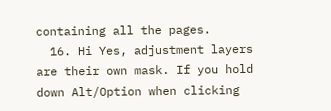containing all the pages.
  16. Hi Yes, adjustment layers are their own mask. If you hold down Alt/Option when clicking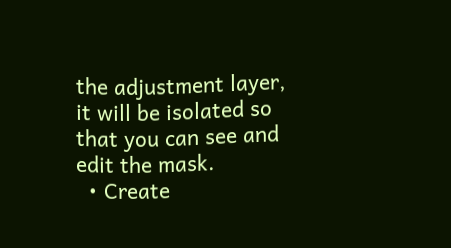the adjustment layer, it will be isolated so that you can see and edit the mask.
  • Create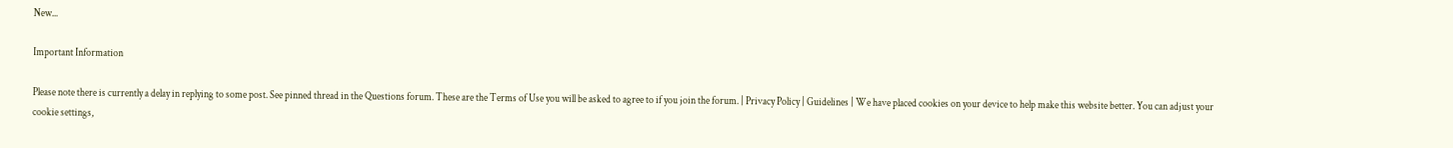New...

Important Information

Please note there is currently a delay in replying to some post. See pinned thread in the Questions forum. These are the Terms of Use you will be asked to agree to if you join the forum. | Privacy Policy | Guidelines | We have placed cookies on your device to help make this website better. You can adjust your cookie settings,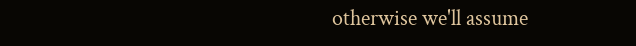otherwise we'll assume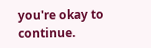you're okay to continue.